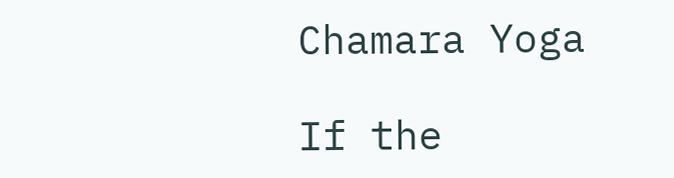Chamara Yoga

If the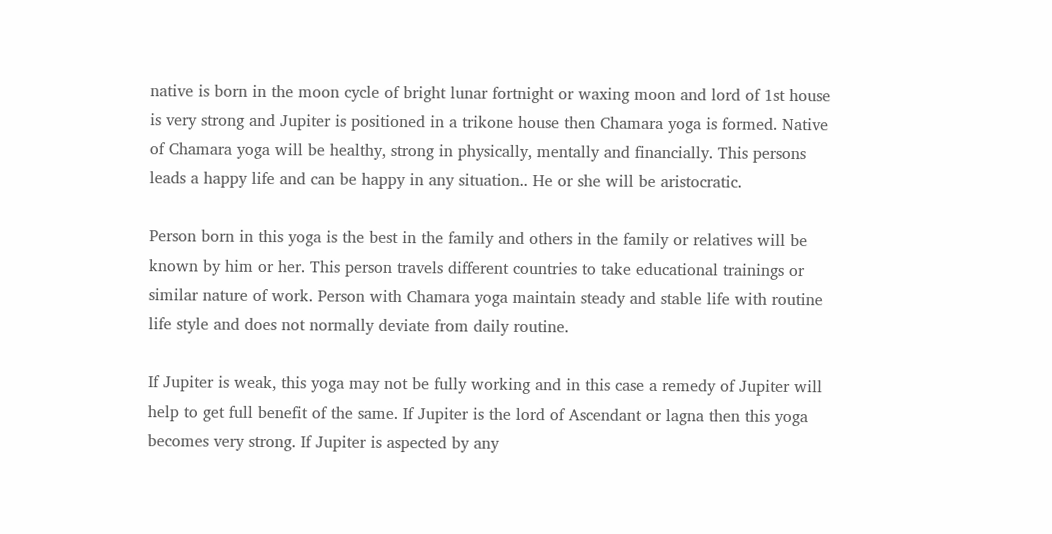native is born in the moon cycle of bright lunar fortnight or waxing moon and lord of 1st house is very strong and Jupiter is positioned in a trikone house then Chamara yoga is formed. Native of Chamara yoga will be healthy, strong in physically, mentally and financially. This persons leads a happy life and can be happy in any situation.. He or she will be aristocratic.

Person born in this yoga is the best in the family and others in the family or relatives will be known by him or her. This person travels different countries to take educational trainings or similar nature of work. Person with Chamara yoga maintain steady and stable life with routine life style and does not normally deviate from daily routine.

If Jupiter is weak, this yoga may not be fully working and in this case a remedy of Jupiter will help to get full benefit of the same. If Jupiter is the lord of Ascendant or lagna then this yoga becomes very strong. If Jupiter is aspected by any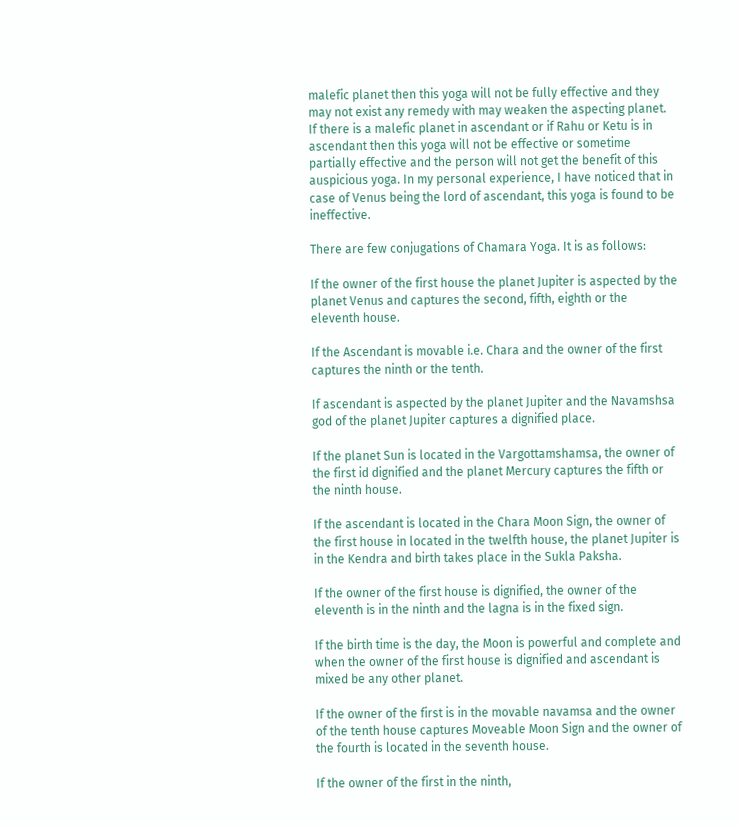malefic planet then this yoga will not be fully effective and they may not exist any remedy with may weaken the aspecting planet. If there is a malefic planet in ascendant or if Rahu or Ketu is in ascendant then this yoga will not be effective or sometime partially effective and the person will not get the benefit of this auspicious yoga. In my personal experience, I have noticed that in case of Venus being the lord of ascendant, this yoga is found to be ineffective.

There are few conjugations of Chamara Yoga. It is as follows:

If the owner of the first house the planet Jupiter is aspected by the planet Venus and captures the second, fifth, eighth or the eleventh house.

If the Ascendant is movable i.e. Chara and the owner of the first captures the ninth or the tenth.

If ascendant is aspected by the planet Jupiter and the Navamshsa god of the planet Jupiter captures a dignified place.

If the planet Sun is located in the Vargottamshamsa, the owner of the first id dignified and the planet Mercury captures the fifth or the ninth house.

If the ascendant is located in the Chara Moon Sign, the owner of the first house in located in the twelfth house, the planet Jupiter is in the Kendra and birth takes place in the Sukla Paksha.

If the owner of the first house is dignified, the owner of the eleventh is in the ninth and the lagna is in the fixed sign.

If the birth time is the day, the Moon is powerful and complete and when the owner of the first house is dignified and ascendant is mixed be any other planet.

If the owner of the first is in the movable navamsa and the owner of the tenth house captures Moveable Moon Sign and the owner of the fourth is located in the seventh house.

If the owner of the first in the ninth,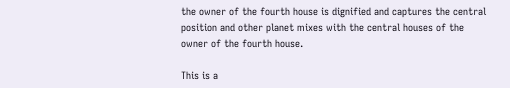the owner of the fourth house is dignified and captures the central position and other planet mixes with the central houses of the owner of the fourth house.

This is a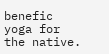benefic yoga for the native.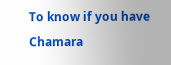To know if you have Chamara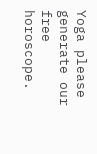Yoga please generate our free horoscope.